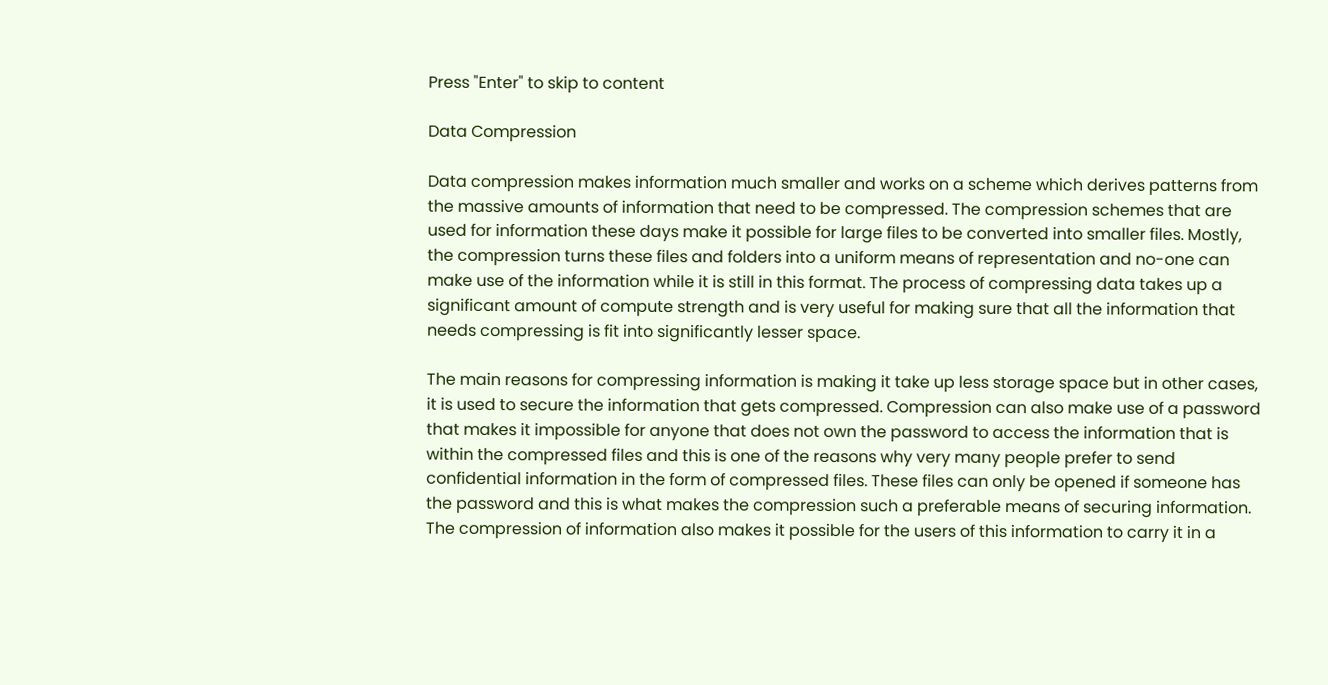Press "Enter" to skip to content

Data Compression

Data compression makes information much smaller and works on a scheme which derives patterns from the massive amounts of information that need to be compressed. The compression schemes that are used for information these days make it possible for large files to be converted into smaller files. Mostly, the compression turns these files and folders into a uniform means of representation and no-one can make use of the information while it is still in this format. The process of compressing data takes up a significant amount of compute strength and is very useful for making sure that all the information that needs compressing is fit into significantly lesser space.

The main reasons for compressing information is making it take up less storage space but in other cases, it is used to secure the information that gets compressed. Compression can also make use of a password that makes it impossible for anyone that does not own the password to access the information that is within the compressed files and this is one of the reasons why very many people prefer to send confidential information in the form of compressed files. These files can only be opened if someone has the password and this is what makes the compression such a preferable means of securing information. The compression of information also makes it possible for the users of this information to carry it in a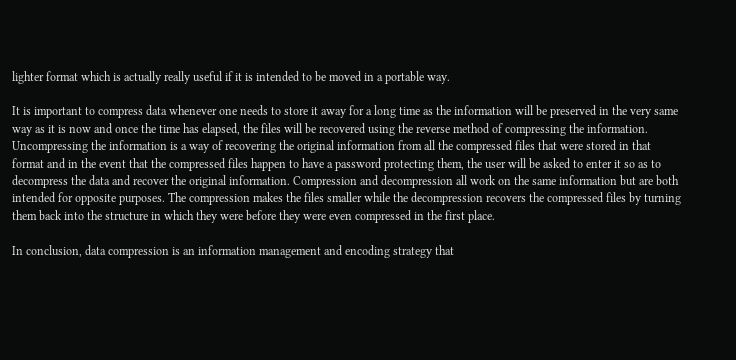lighter format which is actually really useful if it is intended to be moved in a portable way.

It is important to compress data whenever one needs to store it away for a long time as the information will be preserved in the very same way as it is now and once the time has elapsed, the files will be recovered using the reverse method of compressing the information. Uncompressing the information is a way of recovering the original information from all the compressed files that were stored in that format and in the event that the compressed files happen to have a password protecting them, the user will be asked to enter it so as to decompress the data and recover the original information. Compression and decompression all work on the same information but are both intended for opposite purposes. The compression makes the files smaller while the decompression recovers the compressed files by turning them back into the structure in which they were before they were even compressed in the first place.

In conclusion, data compression is an information management and encoding strategy that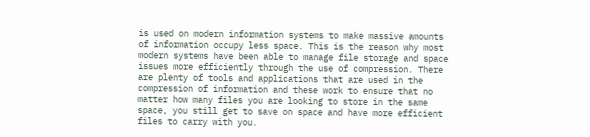is used on modern information systems to make massive amounts of information occupy less space. This is the reason why most modern systems have been able to manage file storage and space issues more efficiently through the use of compression. There are plenty of tools and applications that are used in the compression of information and these work to ensure that no matter how many files you are looking to store in the same space, you still get to save on space and have more efficient files to carry with you.